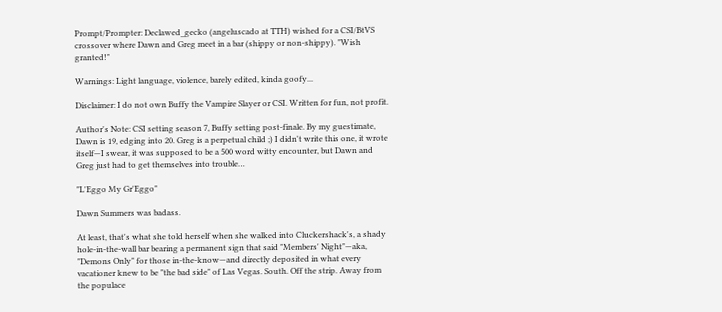Prompt/Prompter: Declawed_gecko (angeluscado at TTH) wished for a CSI/BtVS crossover where Dawn and Greg meet in a bar (shippy or non-shippy). "Wish granted!"

Warnings: Light language, violence, barely edited, kinda goofy...

Disclaimer: I do not own Buffy the Vampire Slayer or CSI. Written for fun, not profit.

Author's Note: CSI setting season 7, Buffy setting post-finale. By my guestimate, Dawn is 19, edging into 20. Greg is a perpetual child ;) I didn't write this one, it wrote itself—I swear, it was supposed to be a 500 word witty encounter, but Dawn and Greg just had to get themselves into trouble…

"L'Eggo My Gr'Eggo"

Dawn Summers was badass.

At least, that's what she told herself when she walked into Cluckershack's, a shady hole-in-the-wall bar bearing a permanent sign that said "Members' Night"—aka, "Demons Only" for those in-the-know—and directly deposited in what every vacationer knew to be "the bad side" of Las Vegas. South. Off the strip. Away from the populace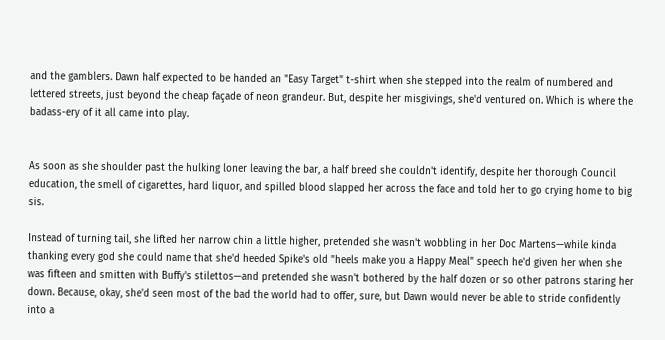and the gamblers. Dawn half expected to be handed an "Easy Target" t-shirt when she stepped into the realm of numbered and lettered streets, just beyond the cheap façade of neon grandeur. But, despite her misgivings, she'd ventured on. Which is where the badass-ery of it all came into play.


As soon as she shoulder past the hulking loner leaving the bar, a half breed she couldn't identify, despite her thorough Council education, the smell of cigarettes, hard liquor, and spilled blood slapped her across the face and told her to go crying home to big sis.

Instead of turning tail, she lifted her narrow chin a little higher, pretended she wasn't wobbling in her Doc Martens—while kinda thanking every god she could name that she'd heeded Spike's old "heels make you a Happy Meal" speech he'd given her when she was fifteen and smitten with Buffy's stilettos—and pretended she wasn't bothered by the half dozen or so other patrons staring her down. Because, okay, she'd seen most of the bad the world had to offer, sure, but Dawn would never be able to stride confidently into a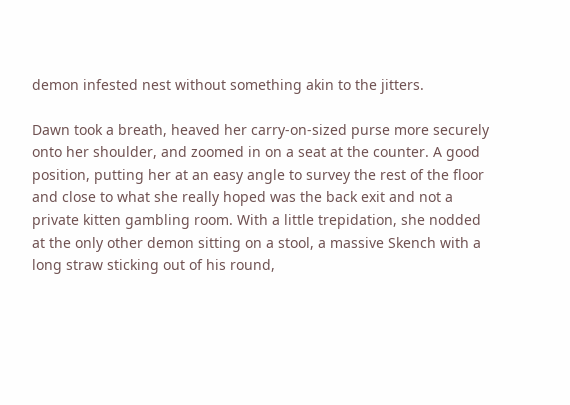demon infested nest without something akin to the jitters.

Dawn took a breath, heaved her carry-on-sized purse more securely onto her shoulder, and zoomed in on a seat at the counter. A good position, putting her at an easy angle to survey the rest of the floor and close to what she really hoped was the back exit and not a private kitten gambling room. With a little trepidation, she nodded at the only other demon sitting on a stool, a massive Skench with a long straw sticking out of his round,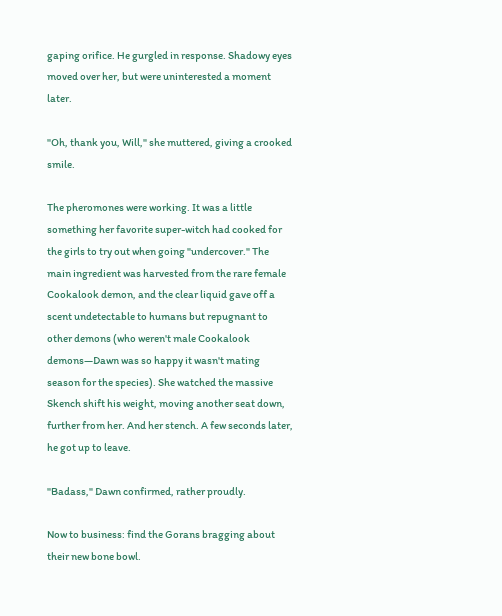gaping orifice. He gurgled in response. Shadowy eyes moved over her, but were uninterested a moment later.

"Oh, thank you, Will," she muttered, giving a crooked smile.

The pheromones were working. It was a little something her favorite super-witch had cooked for the girls to try out when going "undercover." The main ingredient was harvested from the rare female Cookalook demon, and the clear liquid gave off a scent undetectable to humans but repugnant to other demons (who weren't male Cookalook demons—Dawn was so happy it wasn't mating season for the species). She watched the massive Skench shift his weight, moving another seat down, further from her. And her stench. A few seconds later, he got up to leave.

"Badass," Dawn confirmed, rather proudly.

Now to business: find the Gorans bragging about their new bone bowl.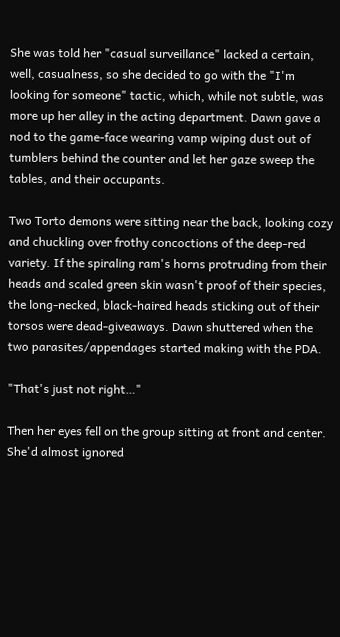She was told her "casual surveillance" lacked a certain, well, casualness, so she decided to go with the "I'm looking for someone" tactic, which, while not subtle, was more up her alley in the acting department. Dawn gave a nod to the game-face wearing vamp wiping dust out of tumblers behind the counter and let her gaze sweep the tables, and their occupants.

Two Torto demons were sitting near the back, looking cozy and chuckling over frothy concoctions of the deep-red variety. If the spiraling ram's horns protruding from their heads and scaled green skin wasn't proof of their species, the long-necked, black-haired heads sticking out of their torsos were dead-giveaways. Dawn shuttered when the two parasites/appendages started making with the PDA.

"That's just not right…"

Then her eyes fell on the group sitting at front and center. She'd almost ignored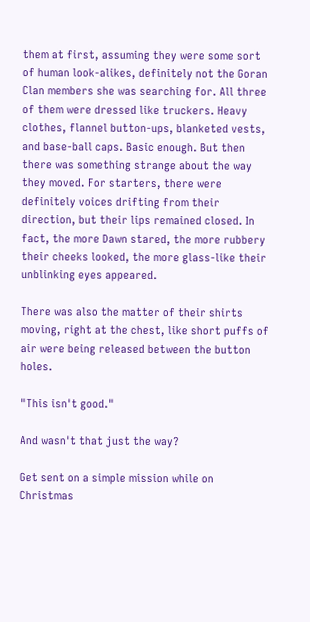them at first, assuming they were some sort of human look-alikes, definitely not the Goran Clan members she was searching for. All three of them were dressed like truckers. Heavy clothes, flannel button-ups, blanketed vests, and base-ball caps. Basic enough. But then there was something strange about the way they moved. For starters, there were definitely voices drifting from their direction, but their lips remained closed. In fact, the more Dawn stared, the more rubbery their cheeks looked, the more glass-like their unblinking eyes appeared.

There was also the matter of their shirts moving, right at the chest, like short puffs of air were being released between the button holes.

"This isn't good."

And wasn't that just the way?

Get sent on a simple mission while on Christmas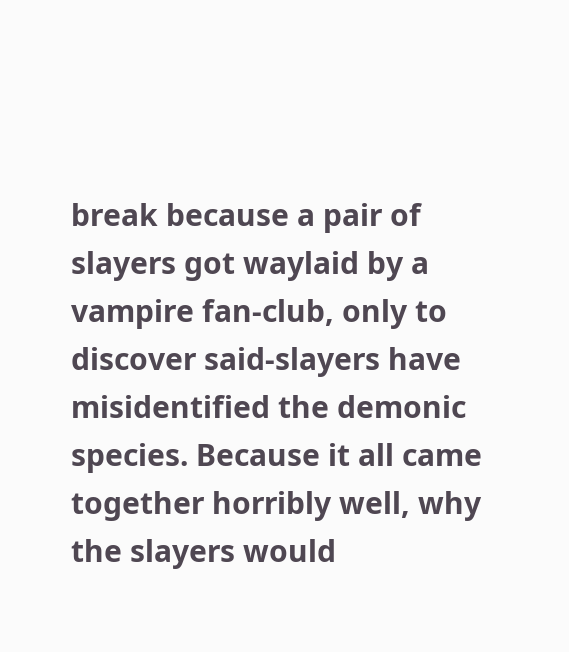break because a pair of slayers got waylaid by a vampire fan-club, only to discover said-slayers have misidentified the demonic species. Because it all came together horribly well, why the slayers would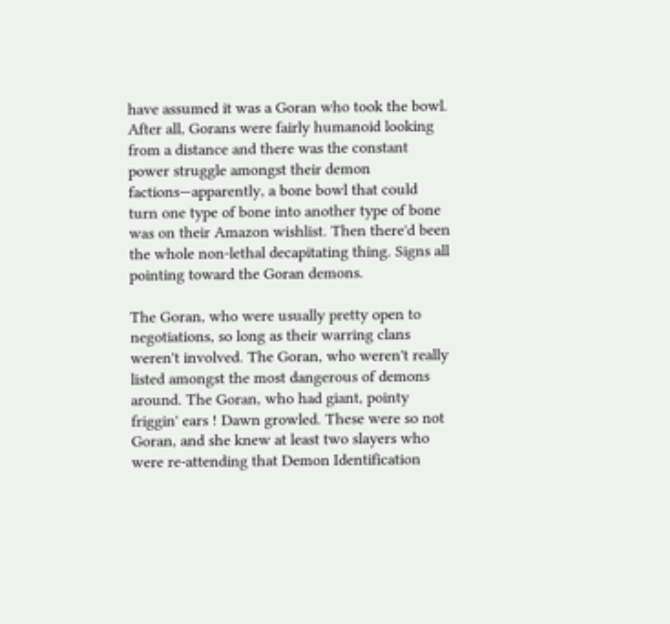have assumed it was a Goran who took the bowl. After all, Gorans were fairly humanoid looking from a distance and there was the constant power struggle amongst their demon factions—apparently, a bone bowl that could turn one type of bone into another type of bone was on their Amazon wishlist. Then there'd been the whole non-lethal decapitating thing. Signs all pointing toward the Goran demons.

The Goran, who were usually pretty open to negotiations, so long as their warring clans weren't involved. The Goran, who weren't really listed amongst the most dangerous of demons around. The Goran, who had giant, pointy friggin' ears ! Dawn growled. These were so not Goran, and she knew at least two slayers who were re-attending that Demon Identification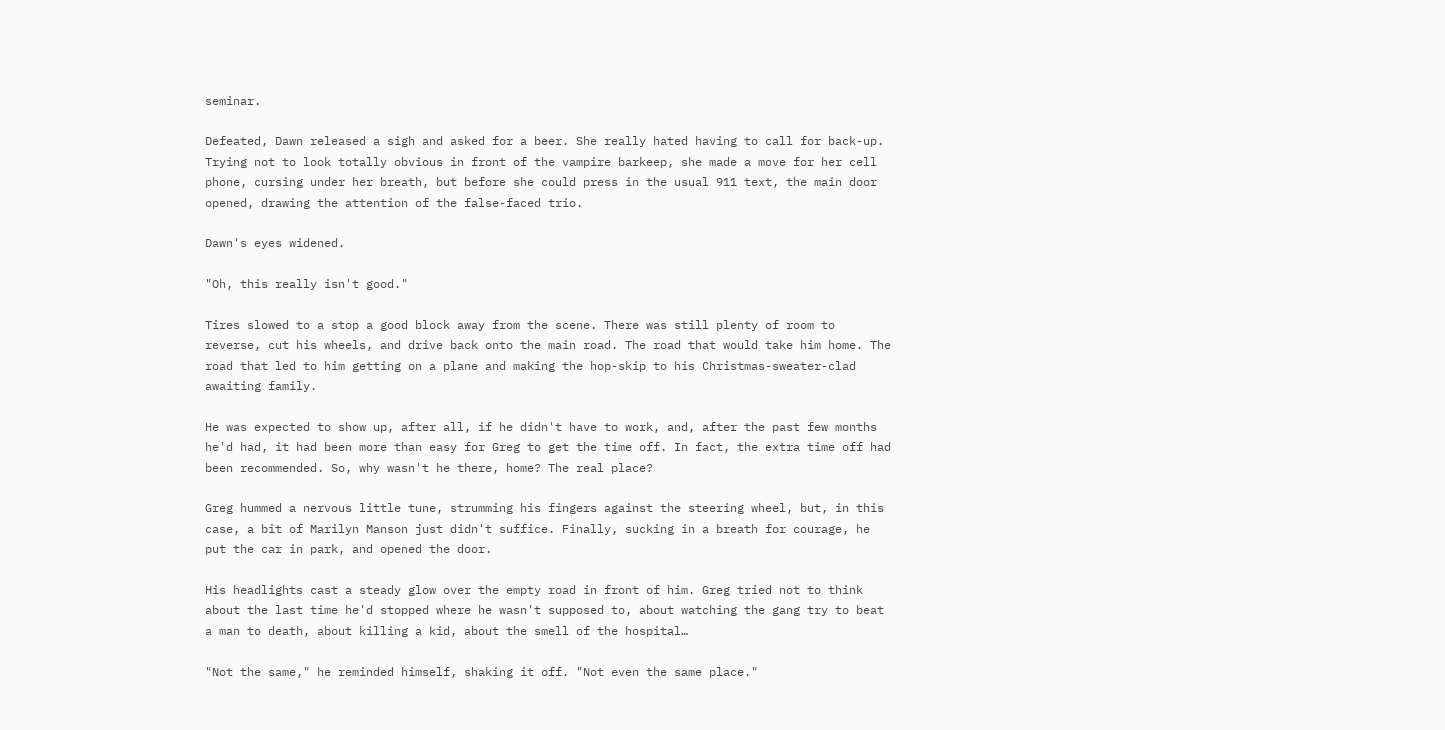seminar.

Defeated, Dawn released a sigh and asked for a beer. She really hated having to call for back-up. Trying not to look totally obvious in front of the vampire barkeep, she made a move for her cell phone, cursing under her breath, but before she could press in the usual 911 text, the main door opened, drawing the attention of the false-faced trio.

Dawn's eyes widened.

"Oh, this really isn't good."

Tires slowed to a stop a good block away from the scene. There was still plenty of room to reverse, cut his wheels, and drive back onto the main road. The road that would take him home. The road that led to him getting on a plane and making the hop-skip to his Christmas-sweater-clad awaiting family.

He was expected to show up, after all, if he didn't have to work, and, after the past few months he'd had, it had been more than easy for Greg to get the time off. In fact, the extra time off had been recommended. So, why wasn't he there, home? The real place?

Greg hummed a nervous little tune, strumming his fingers against the steering wheel, but, in this case, a bit of Marilyn Manson just didn't suffice. Finally, sucking in a breath for courage, he put the car in park, and opened the door.

His headlights cast a steady glow over the empty road in front of him. Greg tried not to think about the last time he'd stopped where he wasn't supposed to, about watching the gang try to beat a man to death, about killing a kid, about the smell of the hospital…

"Not the same," he reminded himself, shaking it off. "Not even the same place."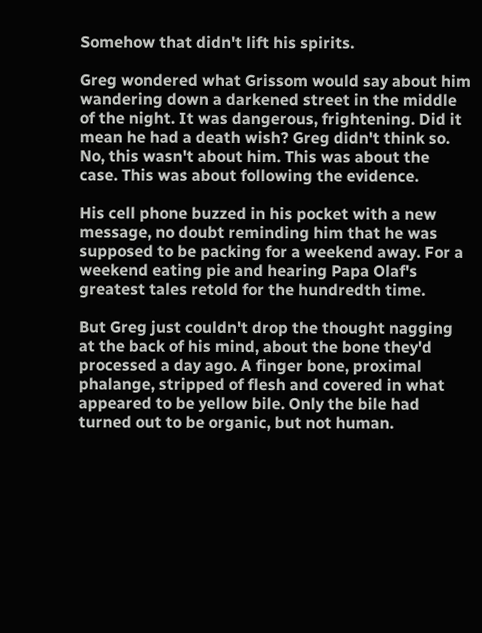Somehow that didn't lift his spirits.

Greg wondered what Grissom would say about him wandering down a darkened street in the middle of the night. It was dangerous, frightening. Did it mean he had a death wish? Greg didn't think so. No, this wasn't about him. This was about the case. This was about following the evidence.

His cell phone buzzed in his pocket with a new message, no doubt reminding him that he was supposed to be packing for a weekend away. For a weekend eating pie and hearing Papa Olaf's greatest tales retold for the hundredth time.

But Greg just couldn't drop the thought nagging at the back of his mind, about the bone they'd processed a day ago. A finger bone, proximal phalange, stripped of flesh and covered in what appeared to be yellow bile. Only the bile had turned out to be organic, but not human.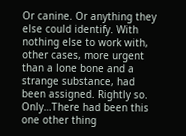Or canine. Or anything they else could identify. With nothing else to work with, other cases, more urgent than a lone bone and a strange substance, had been assigned. Rightly so. Only…There had been this one other thing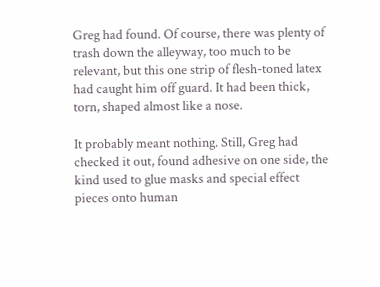Greg had found. Of course, there was plenty of trash down the alleyway, too much to be relevant, but this one strip of flesh-toned latex had caught him off guard. It had been thick, torn, shaped almost like a nose.

It probably meant nothing. Still, Greg had checked it out, found adhesive on one side, the kind used to glue masks and special effect pieces onto human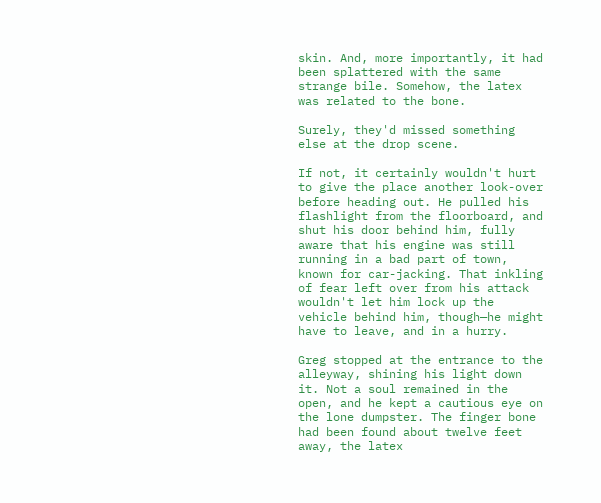skin. And, more importantly, it had been splattered with the same strange bile. Somehow, the latex was related to the bone.

Surely, they'd missed something else at the drop scene.

If not, it certainly wouldn't hurt to give the place another look-over before heading out. He pulled his flashlight from the floorboard, and shut his door behind him, fully aware that his engine was still running in a bad part of town, known for car-jacking. That inkling of fear left over from his attack wouldn't let him lock up the vehicle behind him, though—he might have to leave, and in a hurry.

Greg stopped at the entrance to the alleyway, shining his light down it. Not a soul remained in the open, and he kept a cautious eye on the lone dumpster. The finger bone had been found about twelve feet away, the latex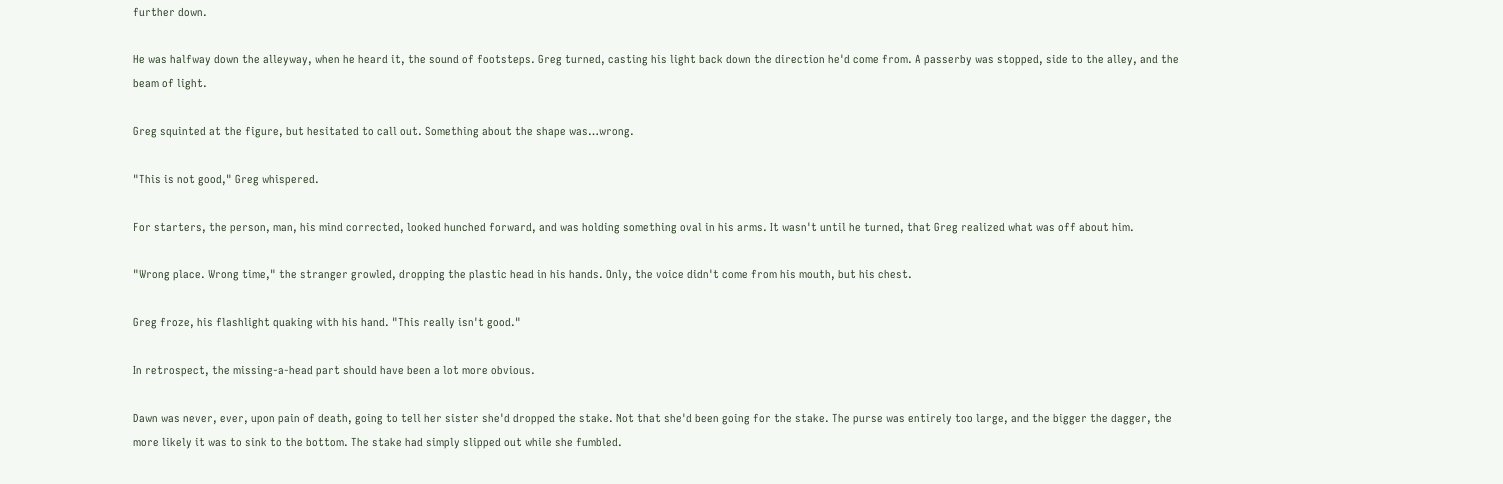further down.

He was halfway down the alleyway, when he heard it, the sound of footsteps. Greg turned, casting his light back down the direction he'd come from. A passerby was stopped, side to the alley, and the beam of light.

Greg squinted at the figure, but hesitated to call out. Something about the shape was…wrong.

"This is not good," Greg whispered.

For starters, the person, man, his mind corrected, looked hunched forward, and was holding something oval in his arms. It wasn't until he turned, that Greg realized what was off about him.

"Wrong place. Wrong time," the stranger growled, dropping the plastic head in his hands. Only, the voice didn't come from his mouth, but his chest.

Greg froze, his flashlight quaking with his hand. "This really isn't good."

In retrospect, the missing-a-head part should have been a lot more obvious.

Dawn was never, ever, upon pain of death, going to tell her sister she'd dropped the stake. Not that she'd been going for the stake. The purse was entirely too large, and the bigger the dagger, the more likely it was to sink to the bottom. The stake had simply slipped out while she fumbled.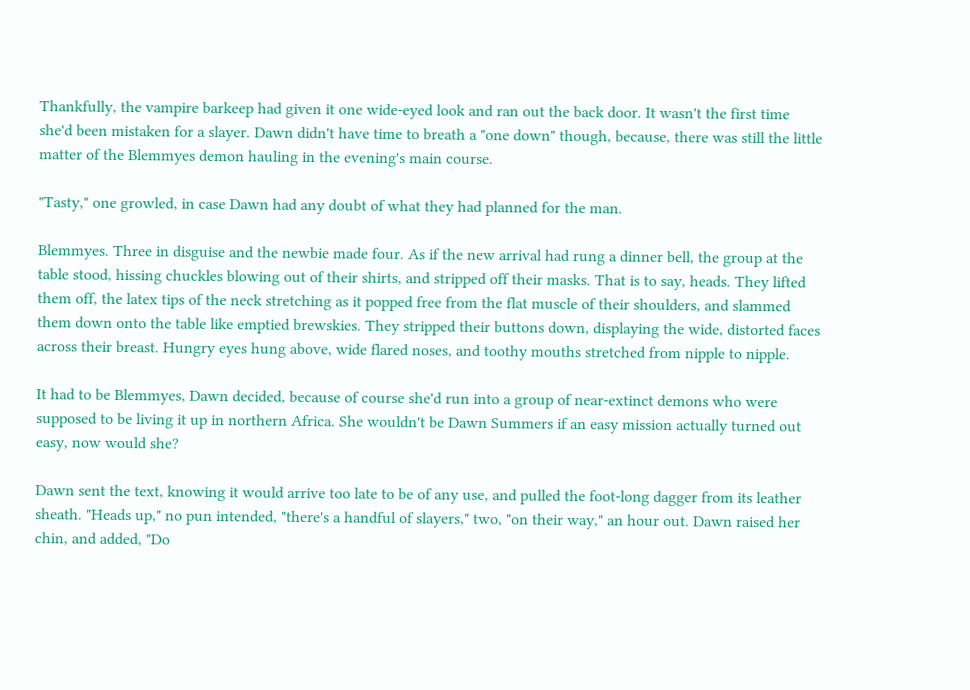Thankfully, the vampire barkeep had given it one wide-eyed look and ran out the back door. It wasn't the first time she'd been mistaken for a slayer. Dawn didn't have time to breath a "one down" though, because, there was still the little matter of the Blemmyes demon hauling in the evening's main course.

"Tasty," one growled, in case Dawn had any doubt of what they had planned for the man.

Blemmyes. Three in disguise and the newbie made four. As if the new arrival had rung a dinner bell, the group at the table stood, hissing chuckles blowing out of their shirts, and stripped off their masks. That is to say, heads. They lifted them off, the latex tips of the neck stretching as it popped free from the flat muscle of their shoulders, and slammed them down onto the table like emptied brewskies. They stripped their buttons down, displaying the wide, distorted faces across their breast. Hungry eyes hung above, wide flared noses, and toothy mouths stretched from nipple to nipple.

It had to be Blemmyes, Dawn decided, because of course she'd run into a group of near-extinct demons who were supposed to be living it up in northern Africa. She wouldn't be Dawn Summers if an easy mission actually turned out easy, now would she?

Dawn sent the text, knowing it would arrive too late to be of any use, and pulled the foot-long dagger from its leather sheath. "Heads up," no pun intended, "there's a handful of slayers," two, "on their way," an hour out. Dawn raised her chin, and added, "Do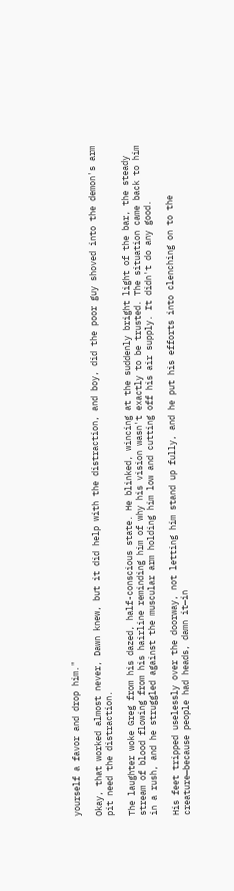yourself a favor and drop him."

Okay, that worked almost never, Dawn knew, but it did help with the distraction, and boy, did the poor guy shoved into the demon's arm pit need the distraction.

The laughter woke Greg from his dazed, half-conscious state. He blinked, wincing at the suddenly bright light of the bar, the steady stream of blood flowing from his hairline reminding him of why his vision wasn't exactly to be trusted. The situation came back to him in a rush, and he struggled against the muscular arm holding him low and cutting off his air supply. It didn't do any good.

His feet tripped uselessly over the doorway, not letting him stand up fully, and he put his efforts into clenching on to the creature—because people had heads, damn it—in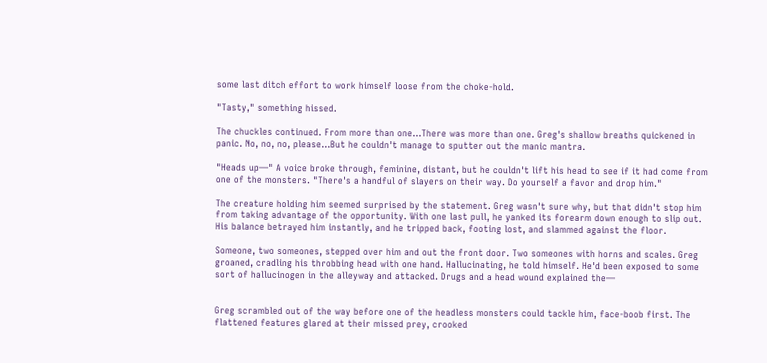some last ditch effort to work himself loose from the choke-hold.

"Tasty," something hissed.

The chuckles continued. From more than one…There was more than one. Greg's shallow breaths quickened in panic. No, no, no, please…But he couldn't manage to sputter out the manic mantra.

"Heads up—" A voice broke through, feminine, distant, but he couldn't lift his head to see if it had come from one of the monsters. "There's a handful of slayers on their way. Do yourself a favor and drop him."

The creature holding him seemed surprised by the statement. Greg wasn't sure why, but that didn't stop him from taking advantage of the opportunity. With one last pull, he yanked its forearm down enough to slip out. His balance betrayed him instantly, and he tripped back, footing lost, and slammed against the floor.

Someone, two someones, stepped over him and out the front door. Two someones with horns and scales. Greg groaned, cradling his throbbing head with one hand. Hallucinating, he told himself. He'd been exposed to some sort of hallucinogen in the alleyway and attacked. Drugs and a head wound explained the—


Greg scrambled out of the way before one of the headless monsters could tackle him, face-boob first. The flattened features glared at their missed prey, crooked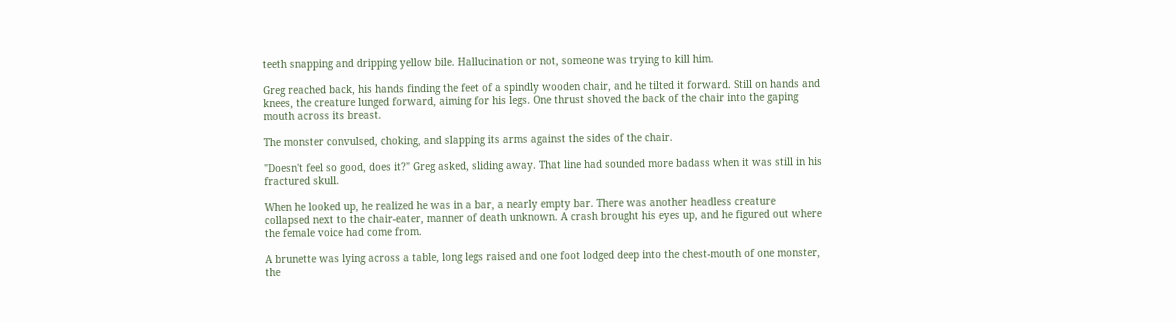teeth snapping and dripping yellow bile. Hallucination or not, someone was trying to kill him.

Greg reached back, his hands finding the feet of a spindly wooden chair, and he tilted it forward. Still on hands and knees, the creature lunged forward, aiming for his legs. One thrust shoved the back of the chair into the gaping mouth across its breast.

The monster convulsed, choking, and slapping its arms against the sides of the chair.

"Doesn't feel so good, does it?" Greg asked, sliding away. That line had sounded more badass when it was still in his fractured skull.

When he looked up, he realized he was in a bar, a nearly empty bar. There was another headless creature collapsed next to the chair-eater, manner of death unknown. A crash brought his eyes up, and he figured out where the female voice had come from.

A brunette was lying across a table, long legs raised and one foot lodged deep into the chest-mouth of one monster, the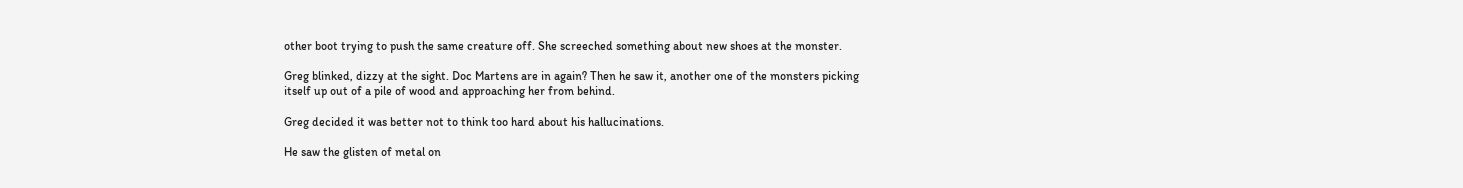other boot trying to push the same creature off. She screeched something about new shoes at the monster.

Greg blinked, dizzy at the sight. Doc Martens are in again? Then he saw it, another one of the monsters picking itself up out of a pile of wood and approaching her from behind.

Greg decided it was better not to think too hard about his hallucinations.

He saw the glisten of metal on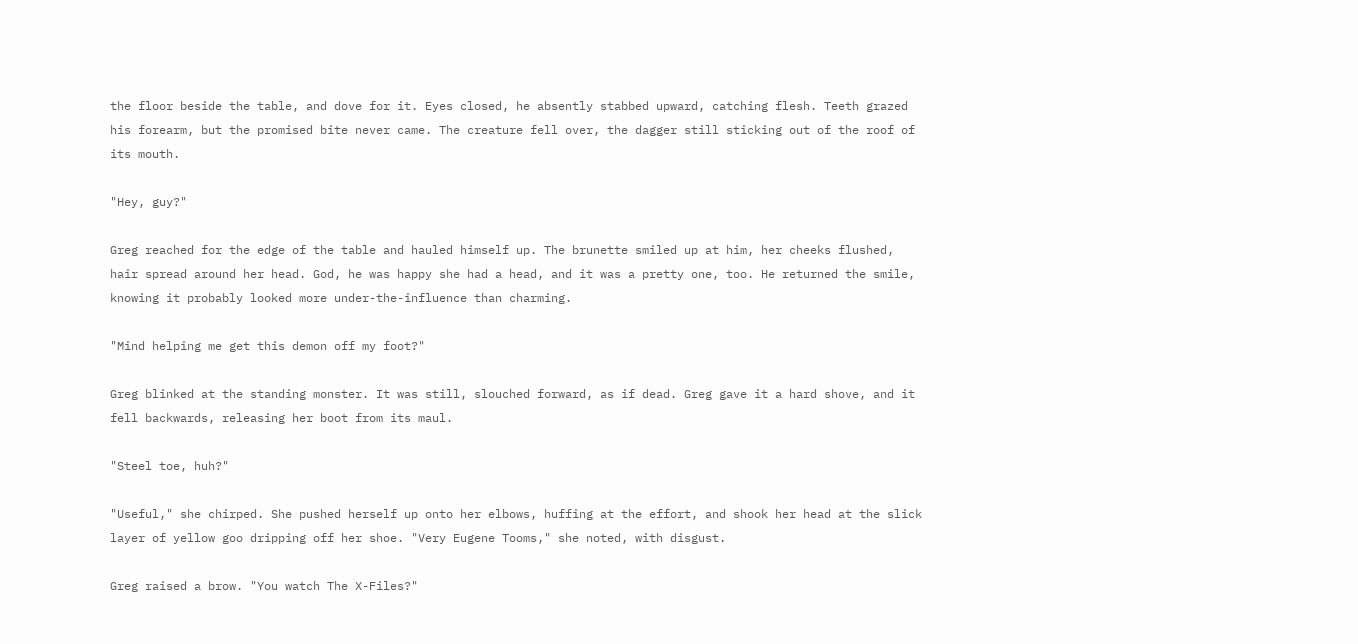the floor beside the table, and dove for it. Eyes closed, he absently stabbed upward, catching flesh. Teeth grazed his forearm, but the promised bite never came. The creature fell over, the dagger still sticking out of the roof of its mouth.

"Hey, guy?"

Greg reached for the edge of the table and hauled himself up. The brunette smiled up at him, her cheeks flushed, hair spread around her head. God, he was happy she had a head, and it was a pretty one, too. He returned the smile, knowing it probably looked more under-the-influence than charming.

"Mind helping me get this demon off my foot?"

Greg blinked at the standing monster. It was still, slouched forward, as if dead. Greg gave it a hard shove, and it fell backwards, releasing her boot from its maul.

"Steel toe, huh?"

"Useful," she chirped. She pushed herself up onto her elbows, huffing at the effort, and shook her head at the slick layer of yellow goo dripping off her shoe. "Very Eugene Tooms," she noted, with disgust.

Greg raised a brow. "You watch The X-Files?"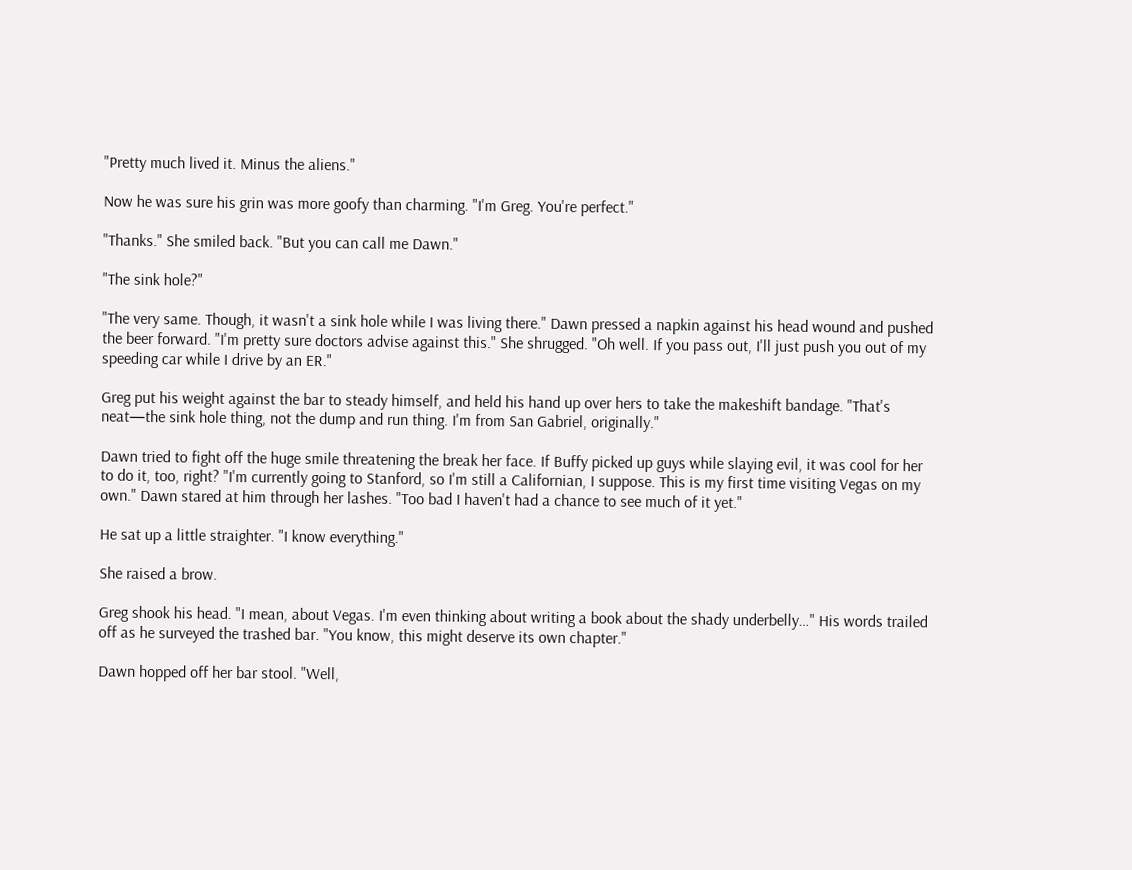"Pretty much lived it. Minus the aliens."

Now he was sure his grin was more goofy than charming. "I'm Greg. You're perfect."

"Thanks." She smiled back. "But you can call me Dawn."

"The sink hole?"

"The very same. Though, it wasn't a sink hole while I was living there." Dawn pressed a napkin against his head wound and pushed the beer forward. "I'm pretty sure doctors advise against this." She shrugged. "Oh well. If you pass out, I'll just push you out of my speeding car while I drive by an ER."

Greg put his weight against the bar to steady himself, and held his hand up over hers to take the makeshift bandage. "That's neat—the sink hole thing, not the dump and run thing. I'm from San Gabriel, originally."

Dawn tried to fight off the huge smile threatening the break her face. If Buffy picked up guys while slaying evil, it was cool for her to do it, too, right? "I'm currently going to Stanford, so I'm still a Californian, I suppose. This is my first time visiting Vegas on my own." Dawn stared at him through her lashes. "Too bad I haven't had a chance to see much of it yet."

He sat up a little straighter. "I know everything."

She raised a brow.

Greg shook his head. "I mean, about Vegas. I'm even thinking about writing a book about the shady underbelly…" His words trailed off as he surveyed the trashed bar. "You know, this might deserve its own chapter."

Dawn hopped off her bar stool. "Well,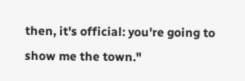then, it's official: you're going to show me the town."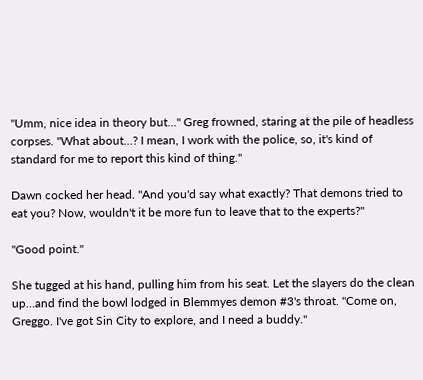"Umm, nice idea in theory but…" Greg frowned, staring at the pile of headless corpses. "What about…? I mean, I work with the police, so, it's kind of standard for me to report this kind of thing."

Dawn cocked her head. "And you'd say what exactly? That demons tried to eat you? Now, wouldn't it be more fun to leave that to the experts?"

"Good point."

She tugged at his hand, pulling him from his seat. Let the slayers do the clean up…and find the bowl lodged in Blemmyes demon #3's throat. "Come on, Greggo. I've got Sin City to explore, and I need a buddy."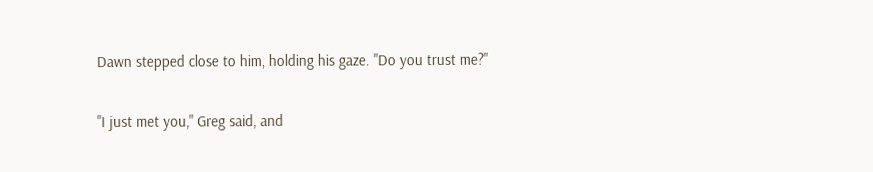Dawn stepped close to him, holding his gaze. "Do you trust me?"

"I just met you," Greg said, and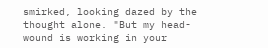smirked, looking dazed by the thought alone. "But my head-wound is working in your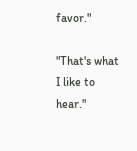favor."

"That's what I like to hear."